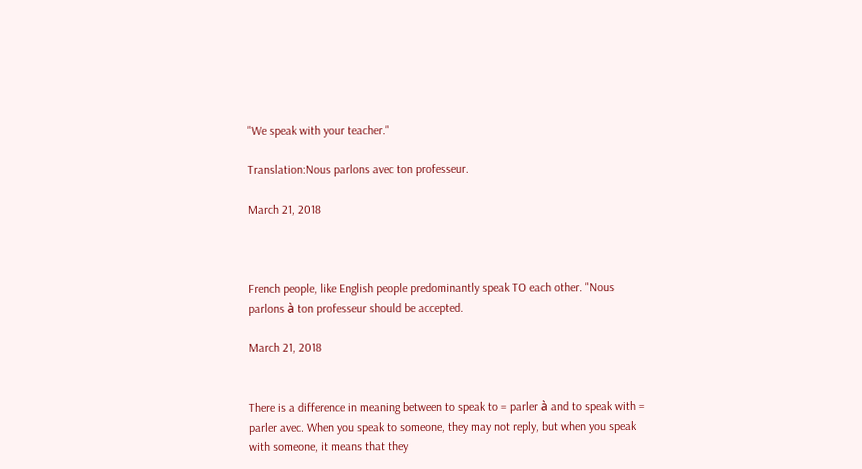"We speak with your teacher."

Translation:Nous parlons avec ton professeur.

March 21, 2018



French people, like English people predominantly speak TO each other. "Nous parlons à ton professeur should be accepted.

March 21, 2018


There is a difference in meaning between to speak to = parler à and to speak with = parler avec. When you speak to someone, they may not reply, but when you speak with someone, it means that they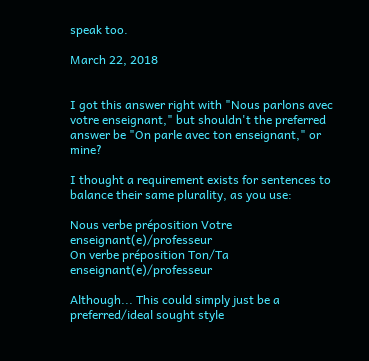speak too.

March 22, 2018


I got this answer right with "Nous parlons avec votre enseignant," but shouldn't the preferred answer be "On parle avec ton enseignant," or mine?

I thought a requirement exists for sentences to balance their same plurality, as you use:

Nous verbe préposition Votre enseignant(e)/professeur
On verbe préposition Ton/Ta enseignant(e)/professeur

Although... This could simply just be a preferred/ideal sought style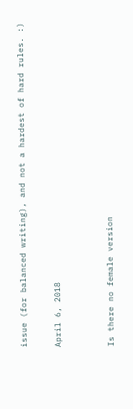issue (for balanced writing), and not a hardest of hard rules. :)

April 6, 2018


Is there no female version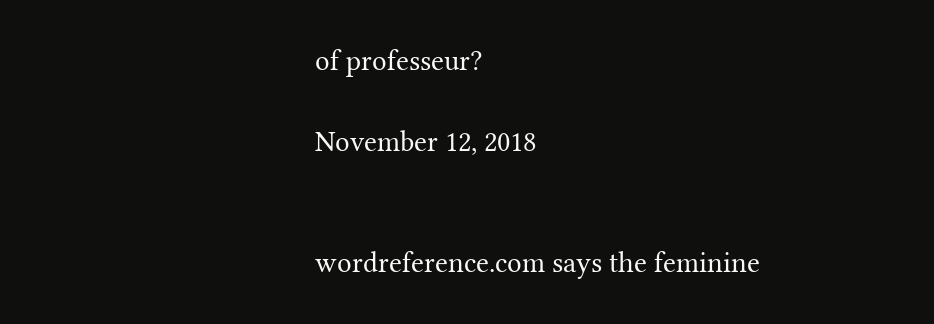of professeur?

November 12, 2018


wordreference.com says the feminine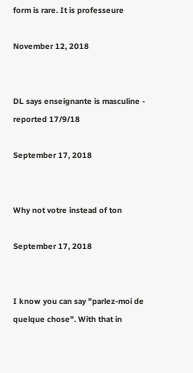form is rare. It is professeure

November 12, 2018


DL says enseignante is masculine - reported 17/9/18

September 17, 2018


Why not votre instead of ton

September 17, 2018


I know you can say "parlez-moi de quelque chose". With that in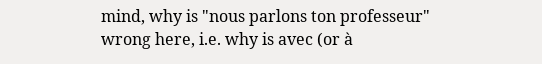mind, why is "nous parlons ton professeur" wrong here, i.e. why is avec (or à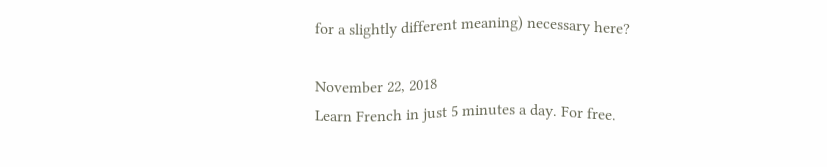for a slightly different meaning) necessary here?

November 22, 2018
Learn French in just 5 minutes a day. For free.